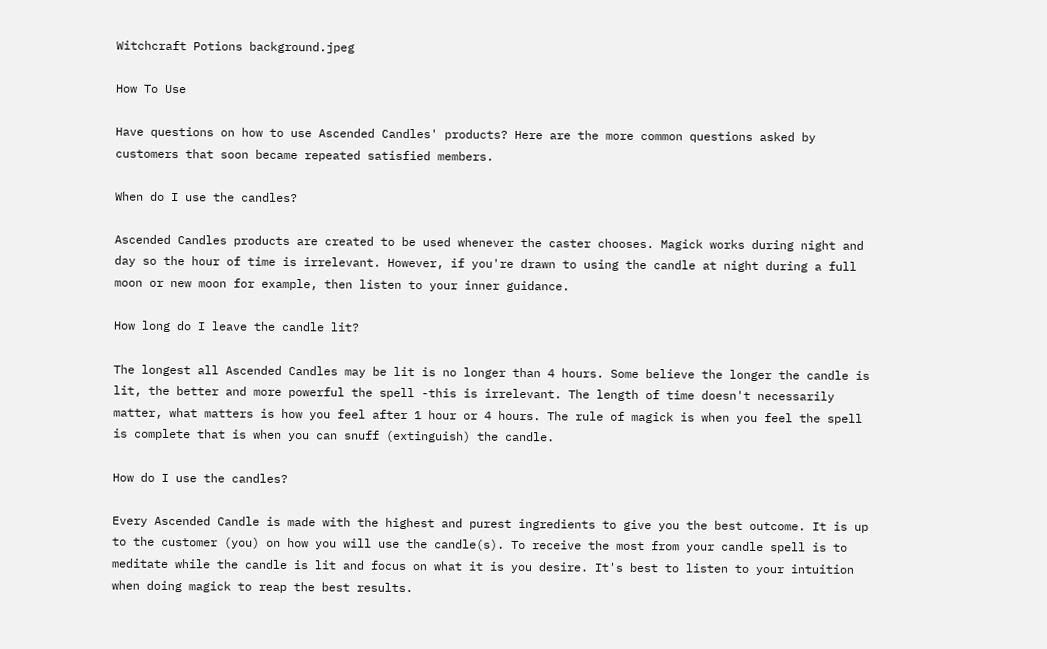Witchcraft Potions background.jpeg

How To Use

Have questions on how to use Ascended Candles' products? Here are the more common questions asked by customers that soon became repeated satisfied members.

When do I use the candles?

Ascended Candles products are created to be used whenever the caster chooses. Magick works during night and day so the hour of time is irrelevant. However, if you're drawn to using the candle at night during a full moon or new moon for example, then listen to your inner guidance.

How long do I leave the candle lit?

The longest all Ascended Candles may be lit is no longer than 4 hours. Some believe the longer the candle is lit, the better and more powerful the spell -this is irrelevant. The length of time doesn't necessarily matter, what matters is how you feel after 1 hour or 4 hours. The rule of magick is when you feel the spell is complete that is when you can snuff (extinguish) the candle.

How do I use the candles?

Every Ascended Candle is made with the highest and purest ingredients to give you the best outcome. It is up to the customer (you) on how you will use the candle(s). To receive the most from your candle spell is to meditate while the candle is lit and focus on what it is you desire. It's best to listen to your intuition when doing magick to reap the best results.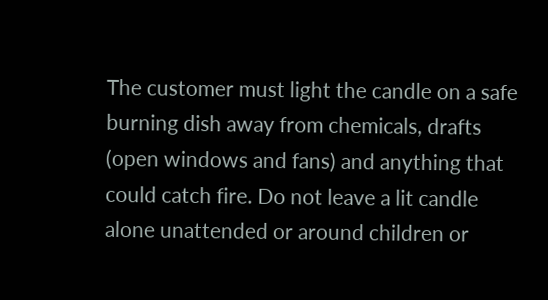The customer must light the candle on a safe burning dish away from chemicals, drafts (open windows and fans) and anything that could catch fire. Do not leave a lit candle alone unattended or around children or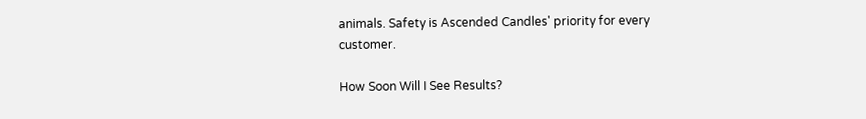animals. Safety is Ascended Candles' priority for every customer.

How Soon Will I See Results?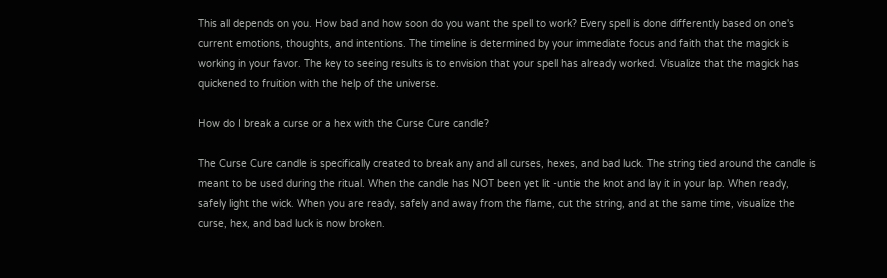This all depends on you. How bad and how soon do you want the spell to work? Every spell is done differently based on one's current emotions, thoughts, and intentions. The timeline is determined by your immediate focus and faith that the magick is working in your favor. The key to seeing results is to envision that your spell has already worked. Visualize that the magick has quickened to fruition with the help of the universe.

How do I break a curse or a hex with the Curse Cure candle?

The Curse Cure candle is specifically created to break any and all curses, hexes, and bad luck. The string tied around the candle is meant to be used during the ritual. When the candle has NOT been yet lit -untie the knot and lay it in your lap. When ready, safely light the wick. When you are ready, safely and away from the flame, cut the string, and at the same time, visualize the curse, hex, and bad luck is now broken.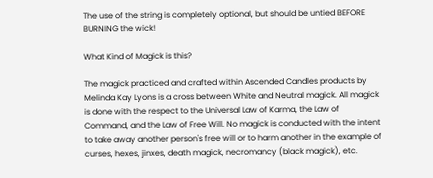The use of the string is completely optional, but should be untied BEFORE BURNING the wick!

What Kind of Magick is this?

The magick practiced and crafted within Ascended Candles products by Melinda Kay Lyons is a cross between White and Neutral magick. All magick is done with the respect to the Universal Law of Karma, the Law of Command, and the Law of Free Will. No magick is conducted with the intent to take away another person's free will or to harm another in the example of curses, hexes, jinxes, death magick, necromancy (black magick), etc.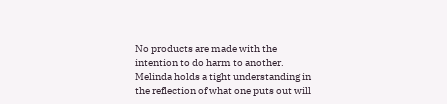No products are made with the intention to do harm to another. Melinda holds a tight understanding in the reflection of what one puts out will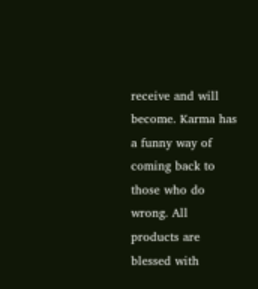receive and will become. Karma has a funny way of coming back to those who do wrong. All products are blessed with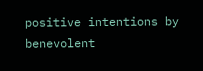positive intentions by benevolent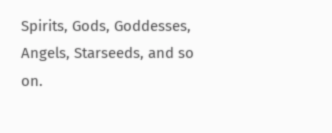Spirits, Gods, Goddesses, Angels, Starseeds, and so on.